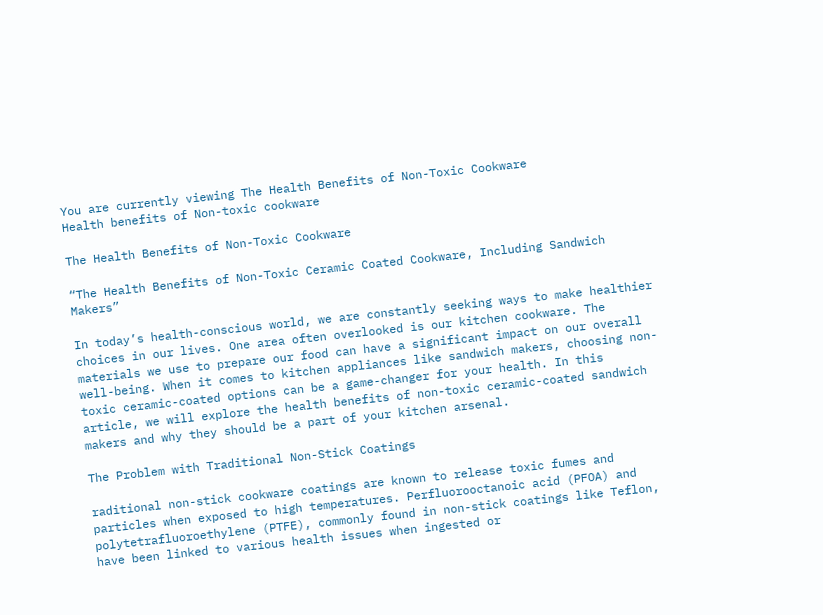You are currently viewing The Health Benefits of Non-Toxic Cookware
Health benefits of Non-toxic cookware

The Health Benefits of Non-Toxic Cookware

“The Health Benefits of Non-Toxic Ceramic Coated Cookware, Including Sandwich Makers”

In today’s health-conscious world, we are constantly seeking ways to make healthier choices in our lives. One area often overlooked is our kitchen cookware. The materials we use to prepare our food can have a significant impact on our overall well-being. When it comes to kitchen appliances like sandwich makers, choosing non-toxic ceramic-coated options can be a game-changer for your health. In this article, we will explore the health benefits of non-toxic ceramic-coated sandwich makers and why they should be a part of your kitchen arsenal.

The Problem with Traditional Non-Stick Coatings

raditional non-stick cookware coatings are known to release toxic fumes and particles when exposed to high temperatures. Perfluorooctanoic acid (PFOA) and polytetrafluoroethylene (PTFE), commonly found in non-stick coatings like Teflon, have been linked to various health issues when ingested or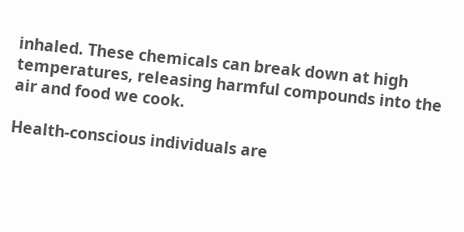inhaled. These chemicals can break down at high temperatures, releasing harmful compounds into the air and food we cook.

Health-conscious individuals are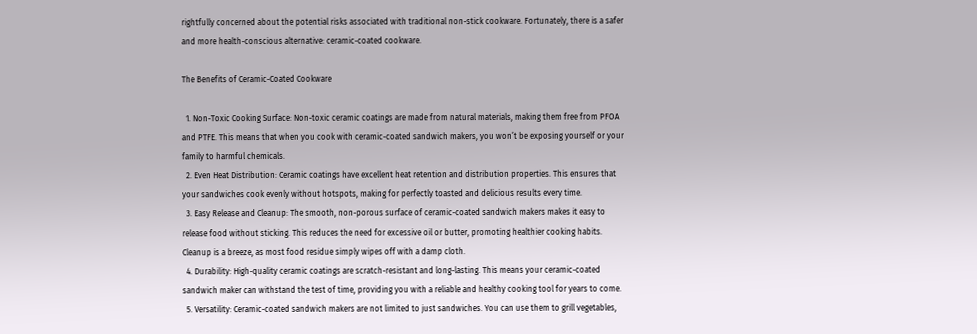rightfully concerned about the potential risks associated with traditional non-stick cookware. Fortunately, there is a safer and more health-conscious alternative: ceramic-coated cookware.

The Benefits of Ceramic-Coated Cookware

  1. Non-Toxic Cooking Surface: Non-toxic ceramic coatings are made from natural materials, making them free from PFOA and PTFE. This means that when you cook with ceramic-coated sandwich makers, you won’t be exposing yourself or your family to harmful chemicals.
  2. Even Heat Distribution: Ceramic coatings have excellent heat retention and distribution properties. This ensures that your sandwiches cook evenly without hotspots, making for perfectly toasted and delicious results every time.
  3. Easy Release and Cleanup: The smooth, non-porous surface of ceramic-coated sandwich makers makes it easy to release food without sticking. This reduces the need for excessive oil or butter, promoting healthier cooking habits. Cleanup is a breeze, as most food residue simply wipes off with a damp cloth.
  4. Durability: High-quality ceramic coatings are scratch-resistant and long-lasting. This means your ceramic-coated sandwich maker can withstand the test of time, providing you with a reliable and healthy cooking tool for years to come.
  5. Versatility: Ceramic-coated sandwich makers are not limited to just sandwiches. You can use them to grill vegetables,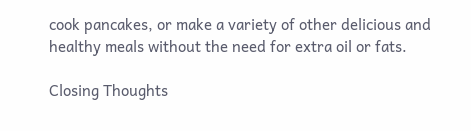cook pancakes, or make a variety of other delicious and healthy meals without the need for extra oil or fats.

Closing Thoughts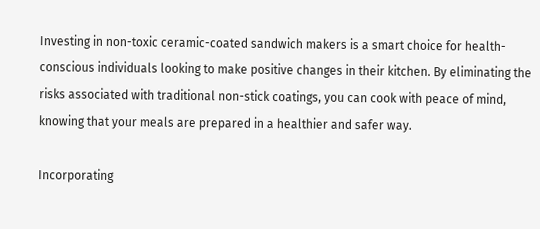Investing in non-toxic ceramic-coated sandwich makers is a smart choice for health-conscious individuals looking to make positive changes in their kitchen. By eliminating the risks associated with traditional non-stick coatings, you can cook with peace of mind, knowing that your meals are prepared in a healthier and safer way.

Incorporating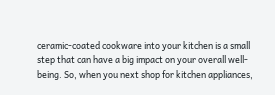ceramic-coated cookware into your kitchen is a small step that can have a big impact on your overall well-being. So, when you next shop for kitchen appliances,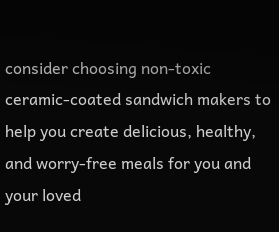consider choosing non-toxic ceramic-coated sandwich makers to help you create delicious, healthy, and worry-free meals for you and your loved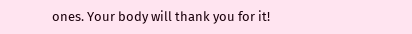ones. Your body will thank you for it!